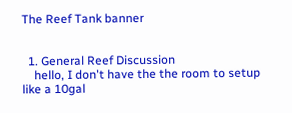The Reef Tank banner


  1. General Reef Discussion
    hello, I don't have the the room to setup like a 10gal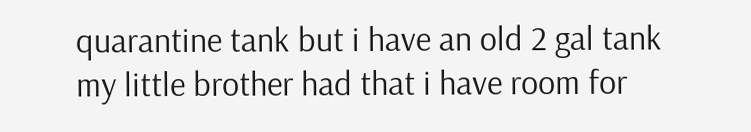quarantine tank but i have an old 2 gal tank my little brother had that i have room for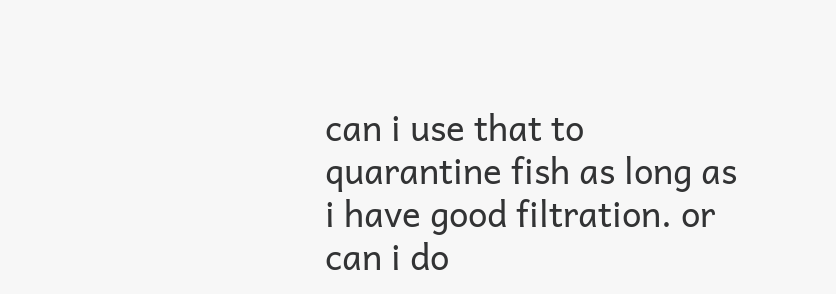can i use that to quarantine fish as long as i have good filtration. or can i do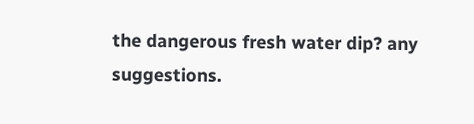the dangerous fresh water dip? any suggestions.